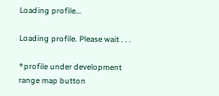Loading profile...

Loading profile. Please wait . . .

*profile under development
range map button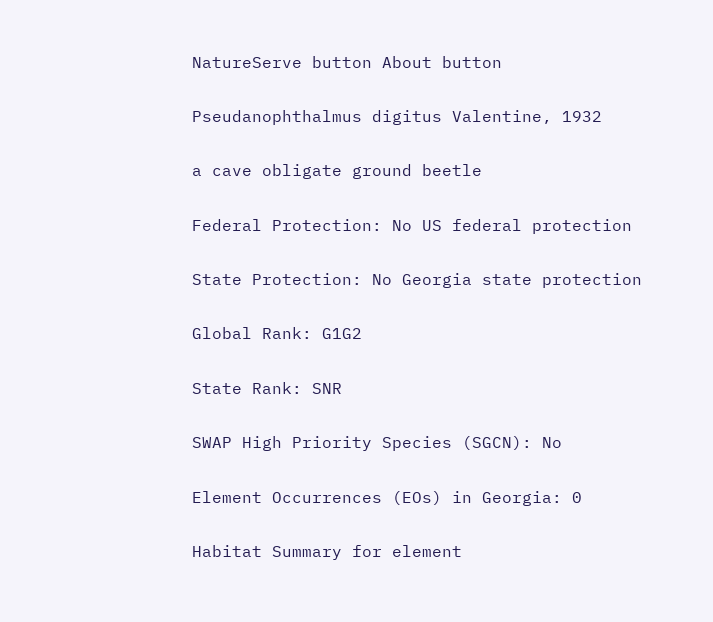NatureServe button About button

Pseudanophthalmus digitus Valentine, 1932

a cave obligate ground beetle

Federal Protection: No US federal protection

State Protection: No Georgia state protection

Global Rank: G1G2

State Rank: SNR

SWAP High Priority Species (SGCN): No

Element Occurrences (EOs) in Georgia: 0

Habitat Summary for element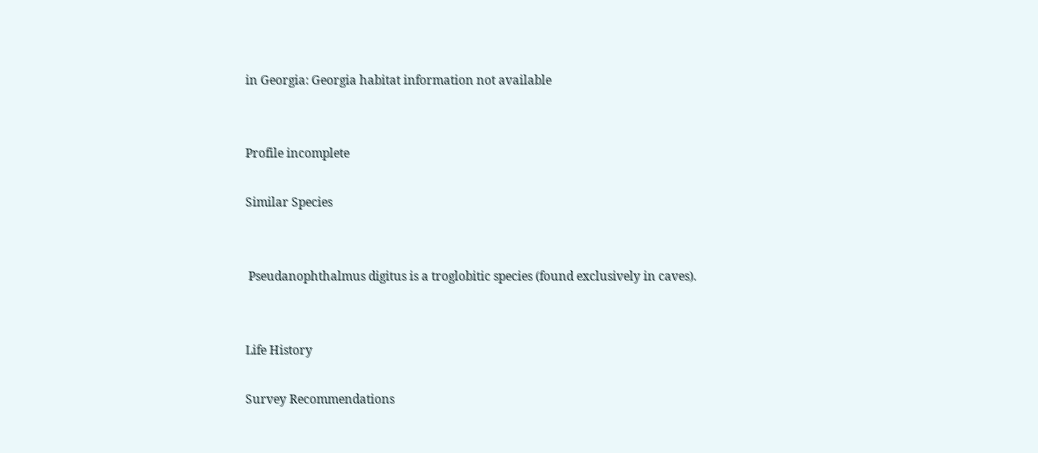in Georgia: Georgia habitat information not available


Profile incomplete

Similar Species


 Pseudanophthalmus digitus is a troglobitic species (found exclusively in caves).


Life History

Survey Recommendations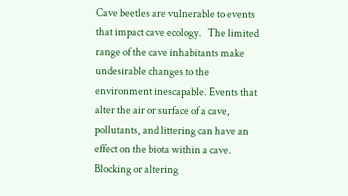Cave beetles are vulnerable to events that impact cave ecology.   The limited range of the cave inhabitants make undesirable changes to the environment inescapable. Events that alter the air or surface of a cave, pollutants, and littering can have an effect on the biota within a cave.  Blocking or altering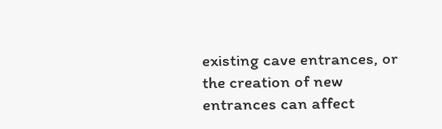existing cave entrances, or the creation of new entrances can affect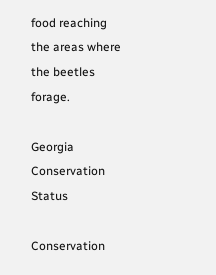food reaching the areas where the beetles forage.

Georgia Conservation Status

Conservation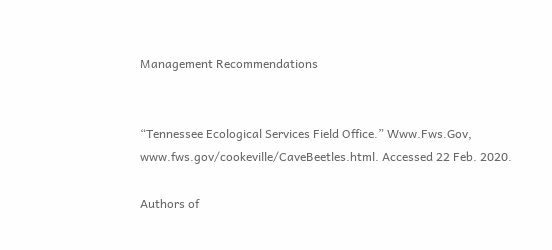Management Recommendations


“Tennessee Ecological Services Field Office.” Www.Fws.Gov, www.fws.gov/cookeville/CaveBeetles.html. Accessed 22 Feb. 2020.

Authors of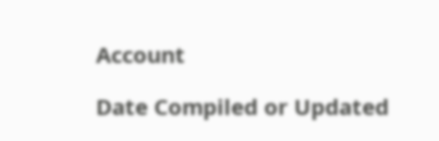Account

Date Compiled or Updated